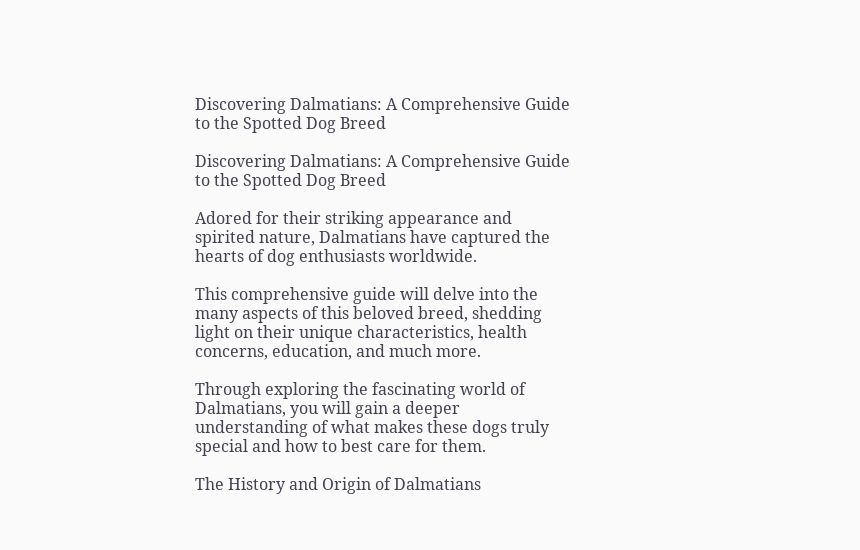Discovering Dalmatians: A Comprehensive Guide to the Spotted Dog Breed

Discovering Dalmatians: A Comprehensive Guide to the Spotted Dog Breed

Adored for their striking appearance and spirited nature, Dalmatians have captured the hearts of dog enthusiasts worldwide.

This comprehensive guide will delve into the many aspects of this beloved breed, shedding light on their unique characteristics, health concerns, education, and much more.

Through exploring the fascinating world of Dalmatians, you will gain a deeper understanding of what makes these dogs truly special and how to best care for them.

The History and Origin of Dalmatians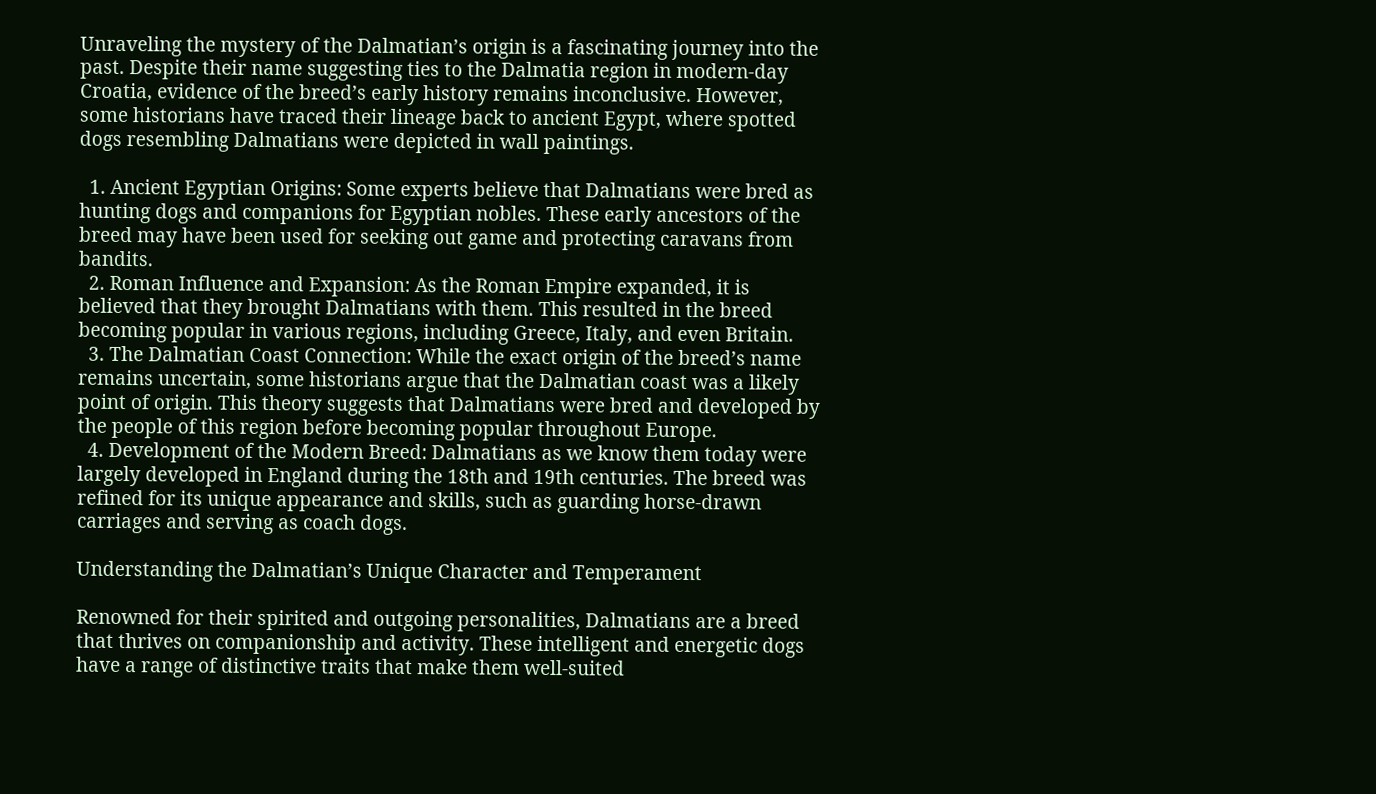Unraveling the mystery of the Dalmatian’s origin is a fascinating journey into the past. Despite their name suggesting ties to the Dalmatia region in modern-day Croatia, evidence of the breed’s early history remains inconclusive. However, some historians have traced their lineage back to ancient Egypt, where spotted dogs resembling Dalmatians were depicted in wall paintings.

  1. Ancient Egyptian Origins: Some experts believe that Dalmatians were bred as hunting dogs and companions for Egyptian nobles. These early ancestors of the breed may have been used for seeking out game and protecting caravans from bandits.
  2. Roman Influence and Expansion: As the Roman Empire expanded, it is believed that they brought Dalmatians with them. This resulted in the breed becoming popular in various regions, including Greece, Italy, and even Britain.
  3. The Dalmatian Coast Connection: While the exact origin of the breed’s name remains uncertain, some historians argue that the Dalmatian coast was a likely point of origin. This theory suggests that Dalmatians were bred and developed by the people of this region before becoming popular throughout Europe.
  4. Development of the Modern Breed: Dalmatians as we know them today were largely developed in England during the 18th and 19th centuries. The breed was refined for its unique appearance and skills, such as guarding horse-drawn carriages and serving as coach dogs.

Understanding the Dalmatian’s Unique Character and Temperament

Renowned for their spirited and outgoing personalities, Dalmatians are a breed that thrives on companionship and activity. These intelligent and energetic dogs have a range of distinctive traits that make them well-suited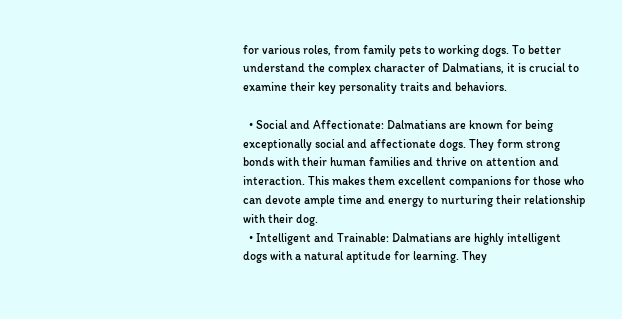for various roles, from family pets to working dogs. To better understand the complex character of Dalmatians, it is crucial to examine their key personality traits and behaviors.

  • Social and Affectionate: Dalmatians are known for being exceptionally social and affectionate dogs. They form strong bonds with their human families and thrive on attention and interaction. This makes them excellent companions for those who can devote ample time and energy to nurturing their relationship with their dog.
  • Intelligent and Trainable: Dalmatians are highly intelligent dogs with a natural aptitude for learning. They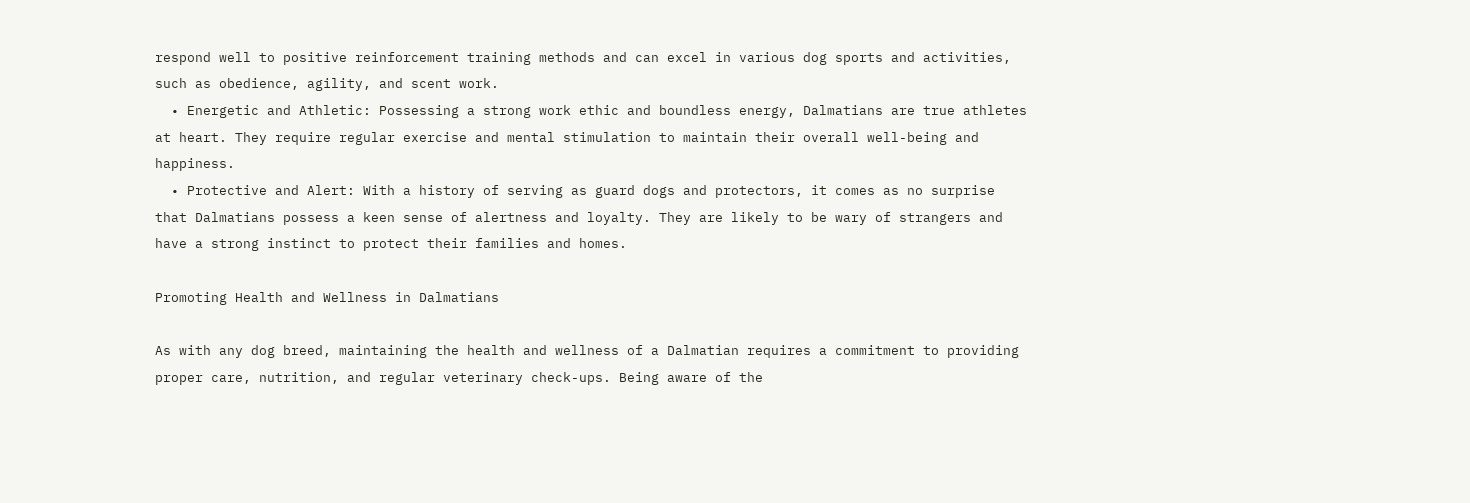respond well to positive reinforcement training methods and can excel in various dog sports and activities, such as obedience, agility, and scent work.
  • Energetic and Athletic: Possessing a strong work ethic and boundless energy, Dalmatians are true athletes at heart. They require regular exercise and mental stimulation to maintain their overall well-being and happiness.
  • Protective and Alert: With a history of serving as guard dogs and protectors, it comes as no surprise that Dalmatians possess a keen sense of alertness and loyalty. They are likely to be wary of strangers and have a strong instinct to protect their families and homes.

Promoting Health and Wellness in Dalmatians

As with any dog breed, maintaining the health and wellness of a Dalmatian requires a commitment to providing proper care, nutrition, and regular veterinary check-ups. Being aware of the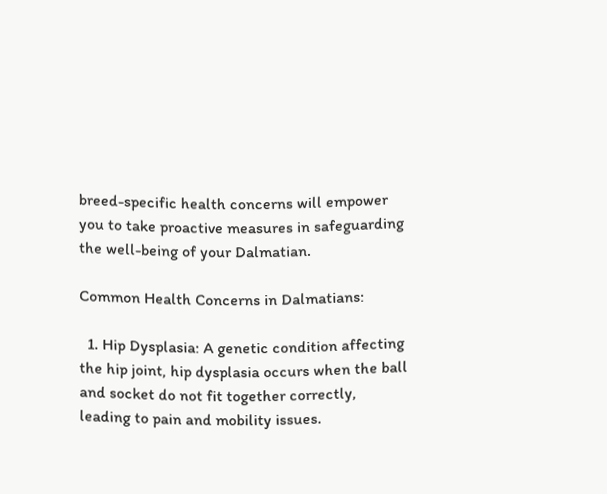breed-specific health concerns will empower you to take proactive measures in safeguarding the well-being of your Dalmatian.

Common Health Concerns in Dalmatians:

  1. Hip Dysplasia: A genetic condition affecting the hip joint, hip dysplasia occurs when the ball and socket do not fit together correctly, leading to pain and mobility issues.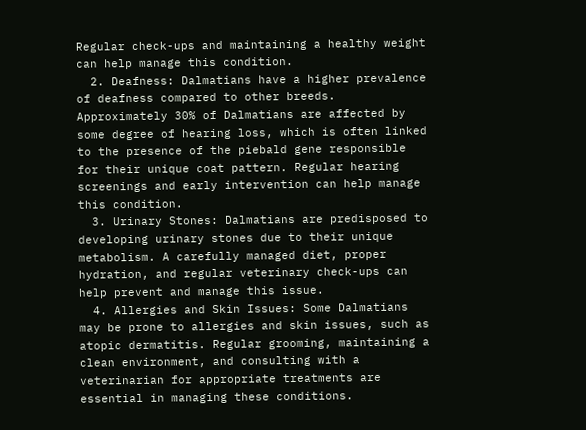Regular check-ups and maintaining a healthy weight can help manage this condition.
  2. Deafness: Dalmatians have a higher prevalence of deafness compared to other breeds. Approximately 30% of Dalmatians are affected by some degree of hearing loss, which is often linked to the presence of the piebald gene responsible for their unique coat pattern. Regular hearing screenings and early intervention can help manage this condition.
  3. Urinary Stones: Dalmatians are predisposed to developing urinary stones due to their unique metabolism. A carefully managed diet, proper hydration, and regular veterinary check-ups can help prevent and manage this issue.
  4. Allergies and Skin Issues: Some Dalmatians may be prone to allergies and skin issues, such as atopic dermatitis. Regular grooming, maintaining a clean environment, and consulting with a veterinarian for appropriate treatments are essential in managing these conditions.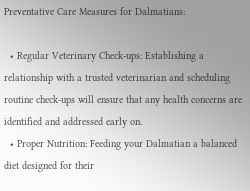Preventative Care Measures for Dalmatians:

  • Regular Veterinary Check-ups: Establishing a relationship with a trusted veterinarian and scheduling routine check-ups will ensure that any health concerns are identified and addressed early on.
  • Proper Nutrition: Feeding your Dalmatian a balanced diet designed for their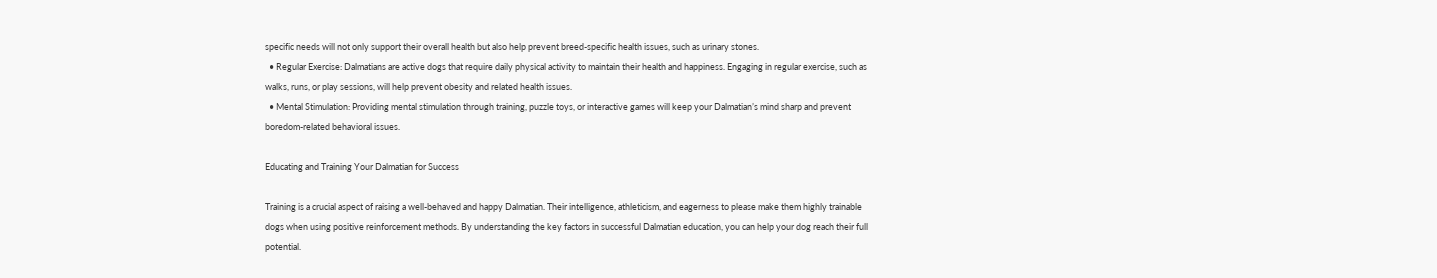specific needs will not only support their overall health but also help prevent breed-specific health issues, such as urinary stones.
  • Regular Exercise: Dalmatians are active dogs that require daily physical activity to maintain their health and happiness. Engaging in regular exercise, such as walks, runs, or play sessions, will help prevent obesity and related health issues.
  • Mental Stimulation: Providing mental stimulation through training, puzzle toys, or interactive games will keep your Dalmatian’s mind sharp and prevent boredom-related behavioral issues.

Educating and Training Your Dalmatian for Success

Training is a crucial aspect of raising a well-behaved and happy Dalmatian. Their intelligence, athleticism, and eagerness to please make them highly trainable dogs when using positive reinforcement methods. By understanding the key factors in successful Dalmatian education, you can help your dog reach their full potential.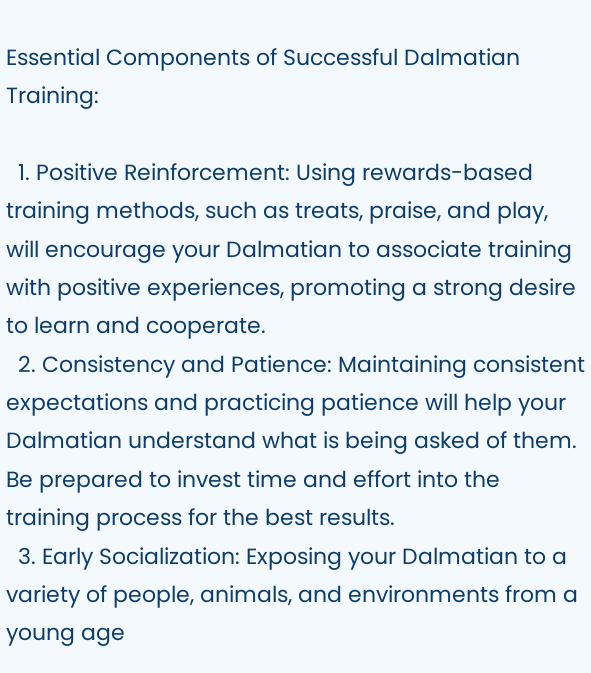Essential Components of Successful Dalmatian Training:

  1. Positive Reinforcement: Using rewards-based training methods, such as treats, praise, and play, will encourage your Dalmatian to associate training with positive experiences, promoting a strong desire to learn and cooperate.
  2. Consistency and Patience: Maintaining consistent expectations and practicing patience will help your Dalmatian understand what is being asked of them. Be prepared to invest time and effort into the training process for the best results.
  3. Early Socialization: Exposing your Dalmatian to a variety of people, animals, and environments from a young age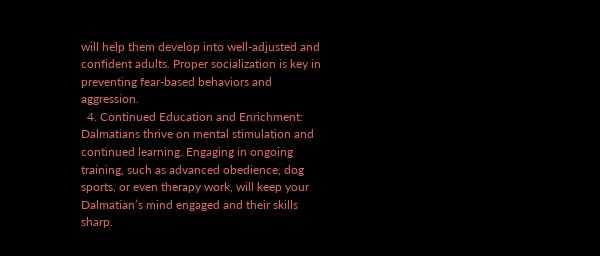will help them develop into well-adjusted and confident adults. Proper socialization is key in preventing fear-based behaviors and aggression.
  4. Continued Education and Enrichment: Dalmatians thrive on mental stimulation and continued learning. Engaging in ongoing training, such as advanced obedience, dog sports, or even therapy work, will keep your Dalmatian’s mind engaged and their skills sharp.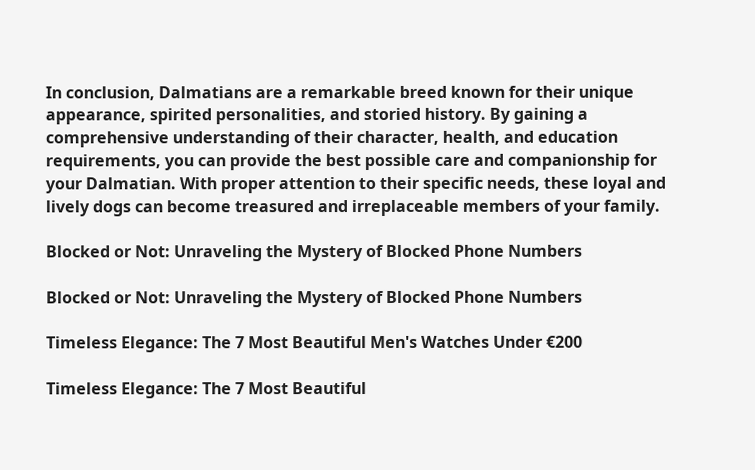In conclusion, Dalmatians are a remarkable breed known for their unique appearance, spirited personalities, and storied history. By gaining a comprehensive understanding of their character, health, and education requirements, you can provide the best possible care and companionship for your Dalmatian. With proper attention to their specific needs, these loyal and lively dogs can become treasured and irreplaceable members of your family.

Blocked or Not: Unraveling the Mystery of Blocked Phone Numbers

Blocked or Not: Unraveling the Mystery of Blocked Phone Numbers

Timeless Elegance: The 7 Most Beautiful Men's Watches Under €200

Timeless Elegance: The 7 Most Beautiful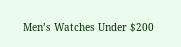Men’s Watches Under $200